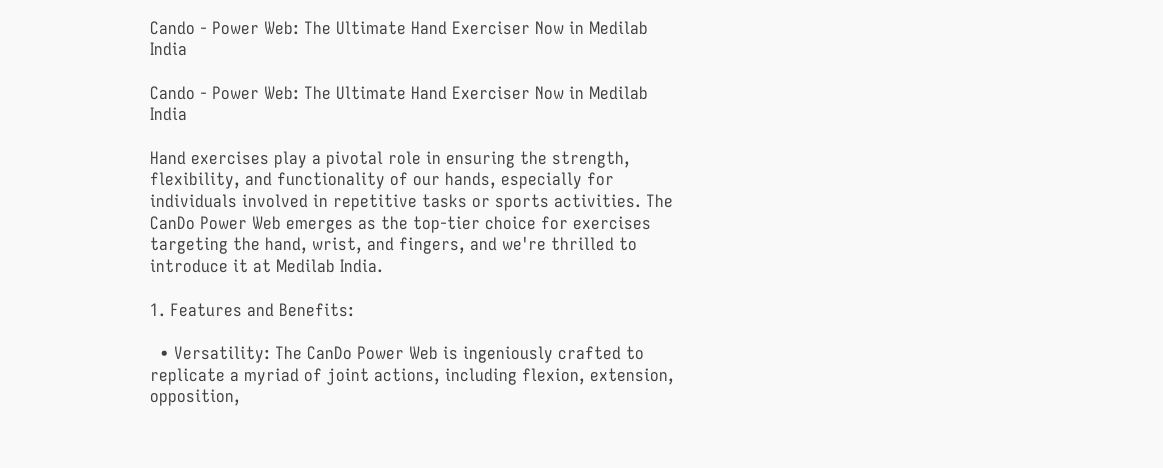Cando - Power Web: The Ultimate Hand Exerciser Now in Medilab India

Cando - Power Web: The Ultimate Hand Exerciser Now in Medilab India

Hand exercises play a pivotal role in ensuring the strength, flexibility, and functionality of our hands, especially for individuals involved in repetitive tasks or sports activities. The CanDo Power Web emerges as the top-tier choice for exercises targeting the hand, wrist, and fingers, and we're thrilled to introduce it at Medilab India.

1. Features and Benefits:

  • Versatility: The CanDo Power Web is ingeniously crafted to replicate a myriad of joint actions, including flexion, extension, opposition,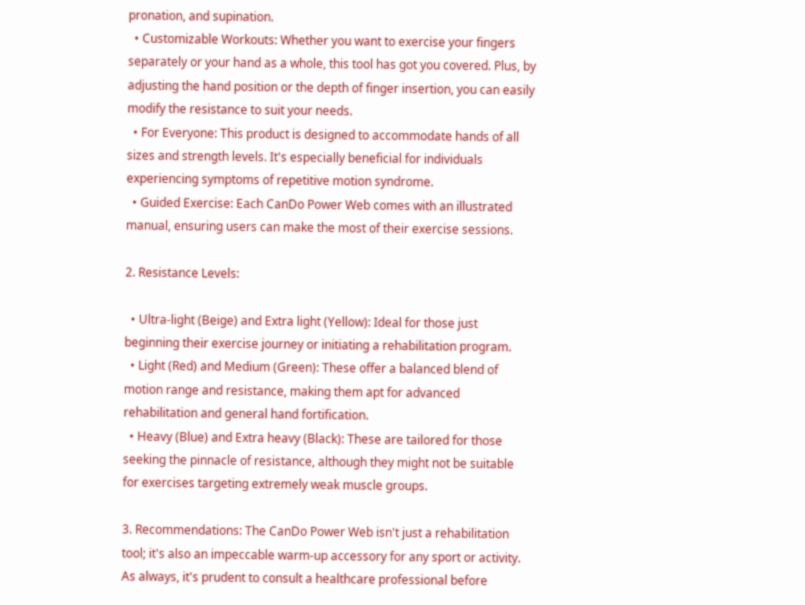pronation, and supination.
  • Customizable Workouts: Whether you want to exercise your fingers separately or your hand as a whole, this tool has got you covered. Plus, by adjusting the hand position or the depth of finger insertion, you can easily modify the resistance to suit your needs.
  • For Everyone: This product is designed to accommodate hands of all sizes and strength levels. It's especially beneficial for individuals experiencing symptoms of repetitive motion syndrome.
  • Guided Exercise: Each CanDo Power Web comes with an illustrated manual, ensuring users can make the most of their exercise sessions.

2. Resistance Levels:

  • Ultra-light (Beige) and Extra light (Yellow): Ideal for those just beginning their exercise journey or initiating a rehabilitation program.
  • Light (Red) and Medium (Green): These offer a balanced blend of motion range and resistance, making them apt for advanced rehabilitation and general hand fortification.
  • Heavy (Blue) and Extra heavy (Black): These are tailored for those seeking the pinnacle of resistance, although they might not be suitable for exercises targeting extremely weak muscle groups.

3. Recommendations: The CanDo Power Web isn't just a rehabilitation tool; it's also an impeccable warm-up accessory for any sport or activity. As always, it's prudent to consult a healthcare professional before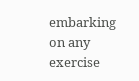embarking on any exercise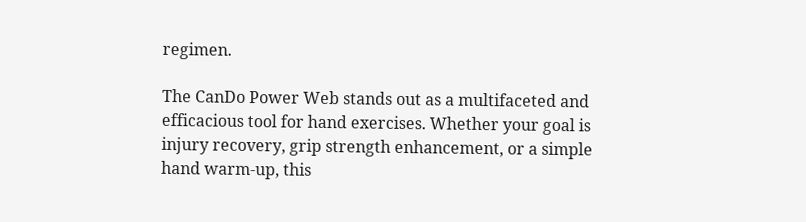regimen.

The CanDo Power Web stands out as a multifaceted and efficacious tool for hand exercises. Whether your goal is injury recovery, grip strength enhancement, or a simple hand warm-up, this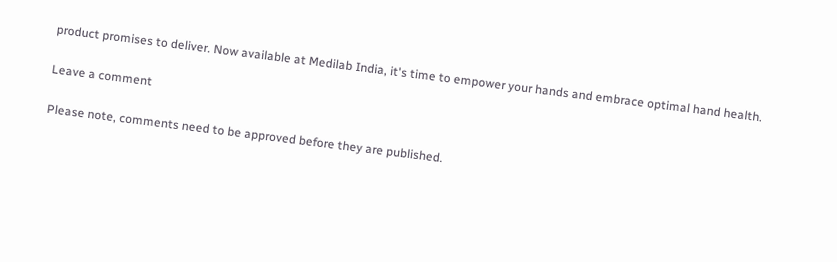product promises to deliver. Now available at Medilab India, it's time to empower your hands and embrace optimal hand health.

Leave a comment

Please note, comments need to be approved before they are published.